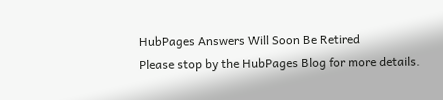HubPages Answers Will Soon Be Retired
Please stop by the HubPages Blog for more details.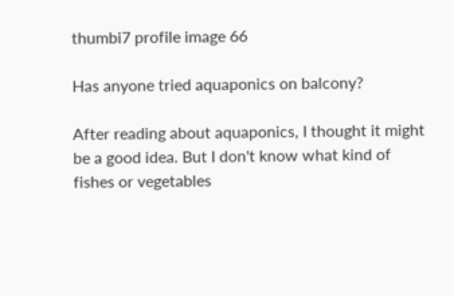thumbi7 profile image 66

Has anyone tried aquaponics on balcony?

After reading about aquaponics, I thought it might be a good idea. But I don't know what kind of fishes or vegetables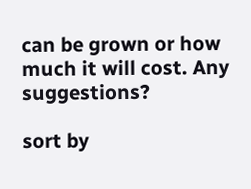can be grown or how much it will cost. Any suggestions?

sort by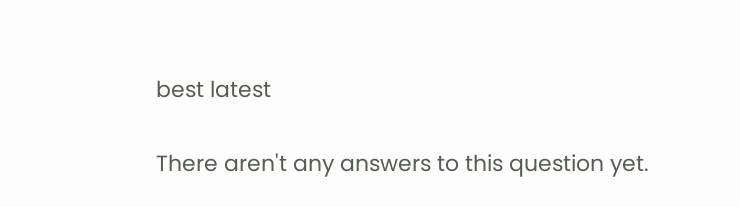best latest

There aren't any answers to this question yet.